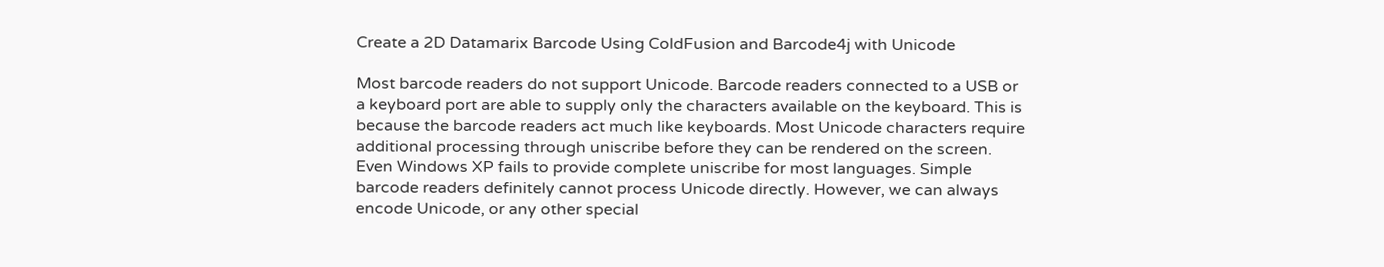Create a 2D Datamarix Barcode Using ColdFusion and Barcode4j with Unicode

Most barcode readers do not support Unicode. Barcode readers connected to a USB or a keyboard port are able to supply only the characters available on the keyboard. This is because the barcode readers act much like keyboards. Most Unicode characters require additional processing through uniscribe before they can be rendered on the screen. Even Windows XP fails to provide complete uniscribe for most languages. Simple barcode readers definitely cannot process Unicode directly. However, we can always encode Unicode, or any other special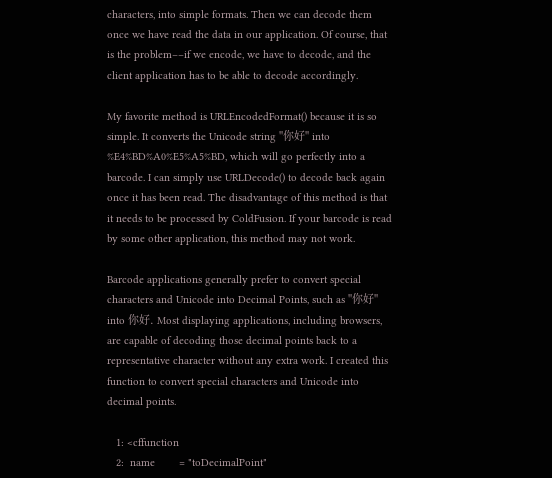characters, into simple formats. Then we can decode them once we have read the data in our application. Of course, that is the problem––if we encode, we have to decode, and the client application has to be able to decode accordingly.

My favorite method is URLEncodedFormat() because it is so simple. It converts the Unicode string "你好" into %E4%BD%A0%E5%A5%BD, which will go perfectly into a barcode. I can simply use URLDecode() to decode back again once it has been read. The disadvantage of this method is that it needs to be processed by ColdFusion. If your barcode is read by some other application, this method may not work.

Barcode applications generally prefer to convert special characters and Unicode into Decimal Points, such as "你好" into 你好. Most displaying applications, including browsers, are capable of decoding those decimal points back to a representative character without any extra work. I created this function to convert special characters and Unicode into decimal points.

   1: <cffunction
   2:  name        = "toDecimalPoint"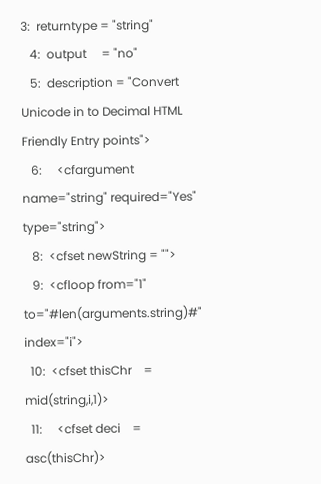3:  returntype = "string"
   4:  output     = "no"
   5:  description = "Convert Unicode in to Decimal HTML Friendly Entry points">
   6:     <cfargument name="string" required="Yes" type="string">
   8:  <cfset newString = "">
   9:  <cfloop from="1" to="#len(arguments.string)#" index="i">
  10:  <cfset thisChr    = mid(string,i,1)>
  11:     <cfset deci    = asc(thisChr)>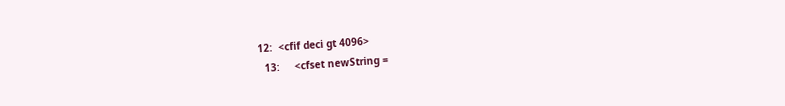12:  <cfif deci gt 4096>
  13:     <cfset newString =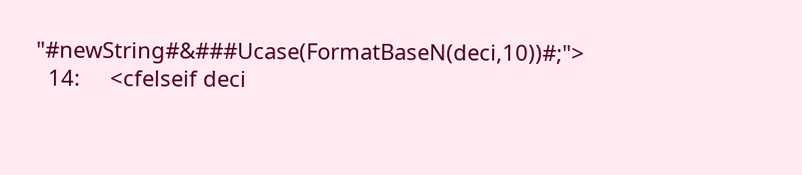"#newString#&###Ucase(FormatBaseN(deci,10))#;">
  14:     <cfelseif deci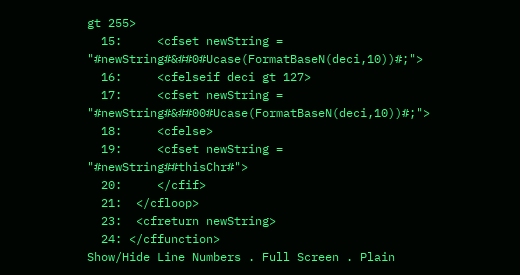gt 255>
  15:     <cfset newString = "#newString#&##0#Ucase(FormatBaseN(deci,10))#;">
  16:     <cfelseif deci gt 127>
  17:     <cfset newString = "#newString#&##00#Ucase(FormatBaseN(deci,10))#;">
  18:     <cfelse>
  19:     <cfset newString = "#newString##thisChr#">
  20:     </cfif>
  21:  </cfloop>
  23:  <cfreturn newString>
  24: </cffunction>
Show/Hide Line Numbers . Full Screen . Plain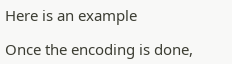Here is an example

Once the encoding is done,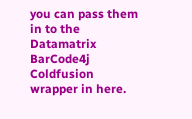you can pass them in to the Datamatrix BarCode4j Coldfusion wrapper in here.